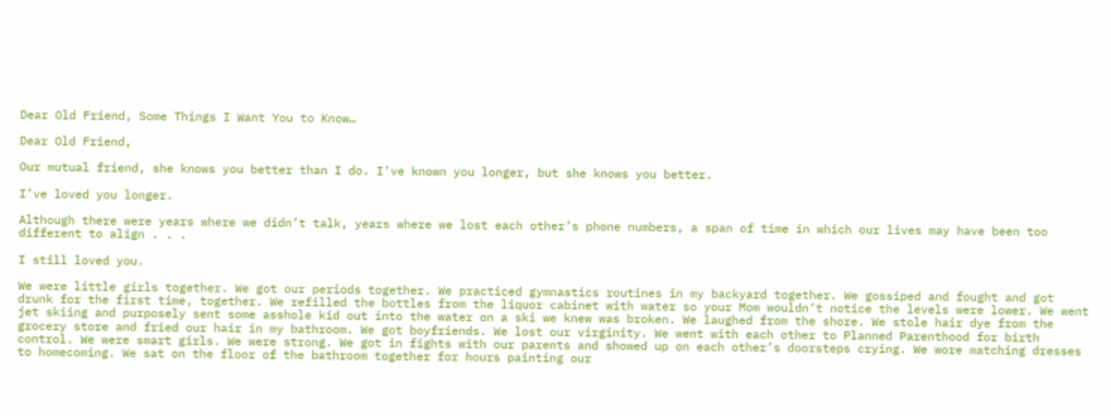Dear Old Friend, Some Things I Want You to Know…

Dear Old Friend,

Our mutual friend, she knows you better than I do. I’ve known you longer, but she knows you better.

I’ve loved you longer.

Although there were years where we didn’t talk, years where we lost each other’s phone numbers, a span of time in which our lives may have been too different to align . . .

I still loved you.

We were little girls together. We got our periods together. We practiced gymnastics routines in my backyard together. We gossiped and fought and got drunk for the first time, together. We refilled the bottles from the liquor cabinet with water so your Mom wouldn’t notice the levels were lower. We went jet skiing and purposely sent some asshole kid out into the water on a ski we knew was broken. We laughed from the shore. We stole hair dye from the grocery store and fried our hair in my bathroom. We got boyfriends. We lost our virginity. We went with each other to Planned Parenthood for birth control. We were smart girls. We were strong. We got in fights with our parents and showed up on each other’s doorsteps crying. We wore matching dresses to homecoming. We sat on the floor of the bathroom together for hours painting our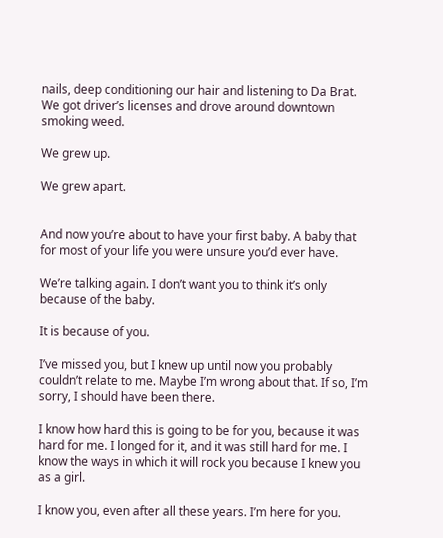nails, deep conditioning our hair and listening to Da Brat. We got driver’s licenses and drove around downtown smoking weed.

We grew up.

We grew apart.


And now you’re about to have your first baby. A baby that for most of your life you were unsure you’d ever have.

We’re talking again. I don’t want you to think it’s only because of the baby.

It is because of you.

I’ve missed you, but I knew up until now you probably couldn’t relate to me. Maybe I’m wrong about that. If so, I’m sorry, I should have been there.

I know how hard this is going to be for you, because it was hard for me. I longed for it, and it was still hard for me. I know the ways in which it will rock you because I knew you as a girl.

I know you, even after all these years. I’m here for you.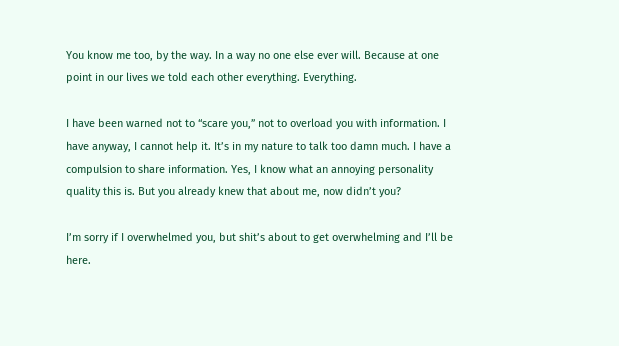You know me too, by the way. In a way no one else ever will. Because at one point in our lives we told each other everything. Everything.

I have been warned not to “scare you,” not to overload you with information. I have anyway, I cannot help it. It’s in my nature to talk too damn much. I have a compulsion to share information. Yes, I know what an annoying personality quality this is. But you already knew that about me, now didn’t you?

I’m sorry if I overwhelmed you, but shit’s about to get overwhelming and I’ll be here.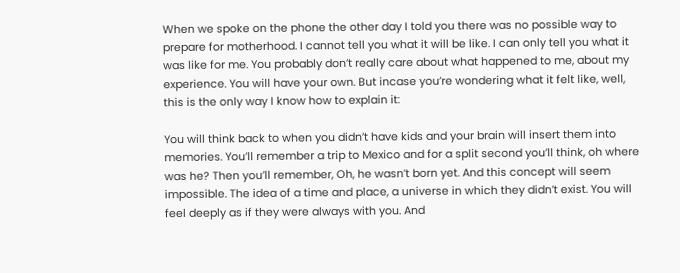When we spoke on the phone the other day I told you there was no possible way to prepare for motherhood. I cannot tell you what it will be like. I can only tell you what it was like for me. You probably don’t really care about what happened to me, about my experience. You will have your own. But incase you’re wondering what it felt like, well, this is the only way I know how to explain it:

You will think back to when you didn’t have kids and your brain will insert them into memories. You’ll remember a trip to Mexico and for a split second you’ll think, oh where was he? Then you’ll remember, Oh, he wasn’t born yet. And this concept will seem impossible. The idea of a time and place, a universe in which they didn’t exist. You will feel deeply as if they were always with you. And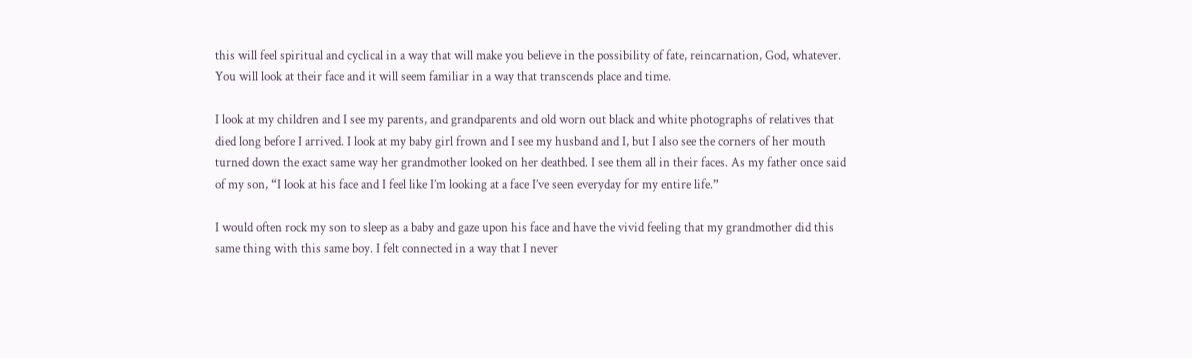this will feel spiritual and cyclical in a way that will make you believe in the possibility of fate, reincarnation, God, whatever. You will look at their face and it will seem familiar in a way that transcends place and time.

I look at my children and I see my parents, and grandparents and old worn out black and white photographs of relatives that died long before I arrived. I look at my baby girl frown and I see my husband and I, but I also see the corners of her mouth turned down the exact same way her grandmother looked on her deathbed. I see them all in their faces. As my father once said of my son, “I look at his face and I feel like I’m looking at a face I’ve seen everyday for my entire life.”

I would often rock my son to sleep as a baby and gaze upon his face and have the vivid feeling that my grandmother did this same thing with this same boy. I felt connected in a way that I never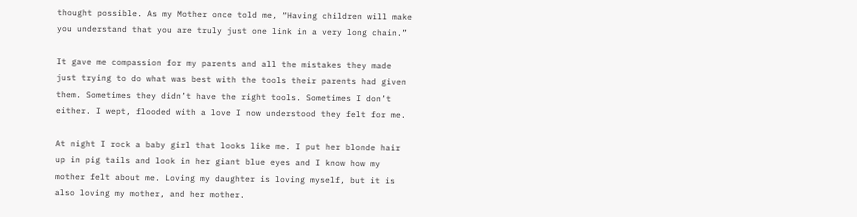thought possible. As my Mother once told me, “Having children will make you understand that you are truly just one link in a very long chain.”

It gave me compassion for my parents and all the mistakes they made just trying to do what was best with the tools their parents had given them. Sometimes they didn’t have the right tools. Sometimes I don’t either. I wept, flooded with a love I now understood they felt for me.

At night I rock a baby girl that looks like me. I put her blonde hair up in pig tails and look in her giant blue eyes and I know how my mother felt about me. Loving my daughter is loving myself, but it is also loving my mother, and her mother.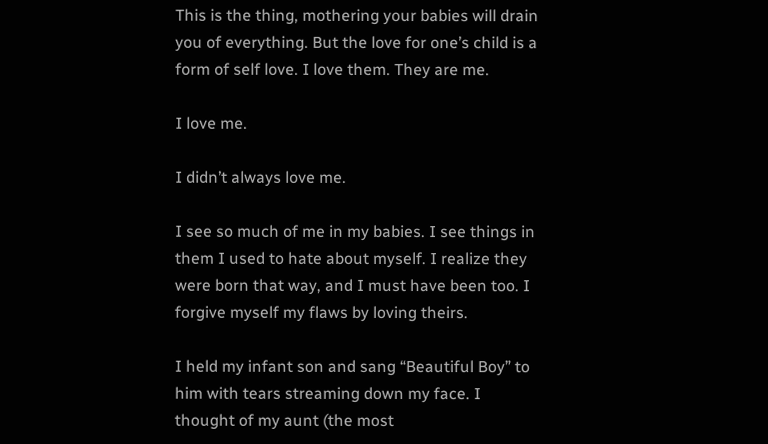This is the thing, mothering your babies will drain you of everything. But the love for one’s child is a form of self love. I love them. They are me.

I love me.

I didn’t always love me.

I see so much of me in my babies. I see things in them I used to hate about myself. I realize they were born that way, and I must have been too. I forgive myself my flaws by loving theirs.

I held my infant son and sang “Beautiful Boy” to him with tears streaming down my face. I thought of my aunt (the most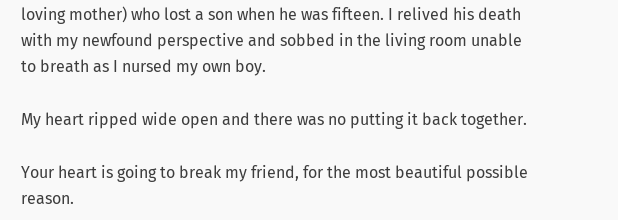loving mother) who lost a son when he was fifteen. I relived his death with my newfound perspective and sobbed in the living room unable to breath as I nursed my own boy.

My heart ripped wide open and there was no putting it back together.

Your heart is going to break my friend, for the most beautiful possible reason.